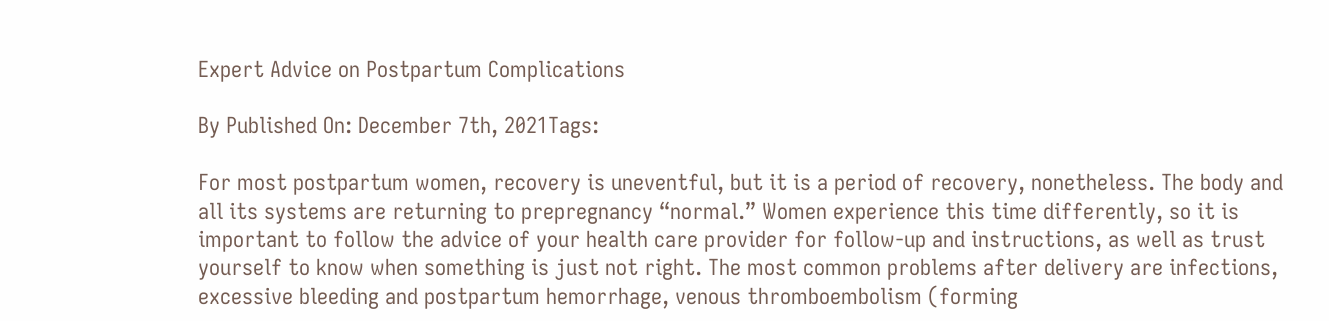Expert Advice on Postpartum Complications

By Published On: December 7th, 2021Tags:

For most postpartum women, recovery is uneventful, but it is a period of recovery, nonetheless. The body and all its systems are returning to prepregnancy “normal.” Women experience this time differently, so it is important to follow the advice of your health care provider for follow-up and instructions, as well as trust yourself to know when something is just not right. The most common problems after delivery are infections, excessive bleeding and postpartum hemorrhage, venous thromboembolism (forming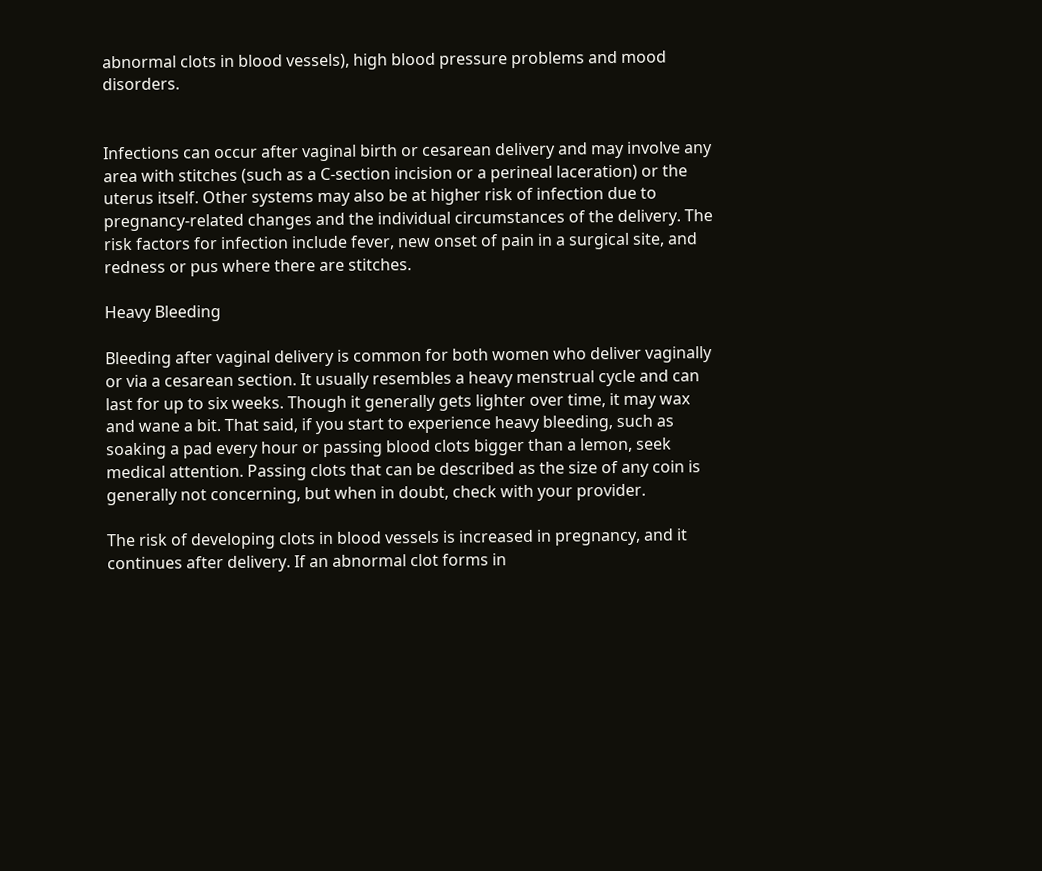abnormal clots in blood vessels), high blood pressure problems and mood disorders.


Infections can occur after vaginal birth or cesarean delivery and may involve any area with stitches (such as a C-section incision or a perineal laceration) or the uterus itself. Other systems may also be at higher risk of infection due to pregnancy-related changes and the individual circumstances of the delivery. The risk factors for infection include fever, new onset of pain in a surgical site, and redness or pus where there are stitches.

Heavy Bleeding

Bleeding after vaginal delivery is common for both women who deliver vaginally or via a cesarean section. It usually resembles a heavy menstrual cycle and can last for up to six weeks. Though it generally gets lighter over time, it may wax and wane a bit. That said, if you start to experience heavy bleeding, such as soaking a pad every hour or passing blood clots bigger than a lemon, seek medical attention. Passing clots that can be described as the size of any coin is generally not concerning, but when in doubt, check with your provider.

The risk of developing clots in blood vessels is increased in pregnancy, and it continues after delivery. If an abnormal clot forms in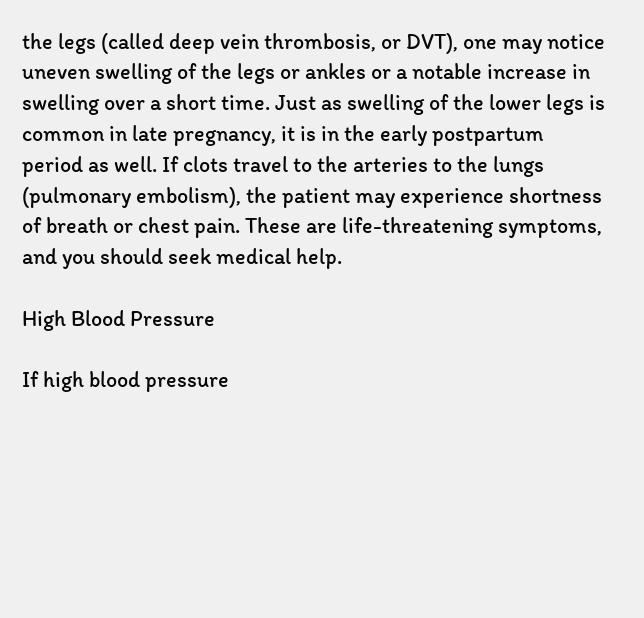the legs (called deep vein thrombosis, or DVT), one may notice uneven swelling of the legs or ankles or a notable increase in swelling over a short time. Just as swelling of the lower legs is common in late pregnancy, it is in the early postpartum period as well. If clots travel to the arteries to the lungs (pulmonary embolism), the patient may experience shortness of breath or chest pain. These are life-threatening symptoms, and you should seek medical help.

High Blood Pressure

If high blood pressure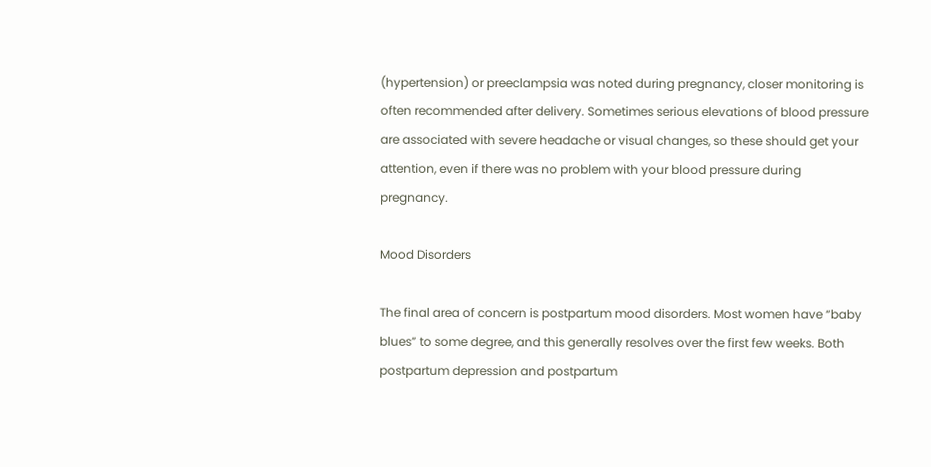(hypertension) or preeclampsia was noted during pregnancy, closer monitoring is often recommended after delivery. Sometimes serious elevations of blood pressure are associated with severe headache or visual changes, so these should get your attention, even if there was no problem with your blood pressure during pregnancy.

Mood Disorders

The final area of concern is postpartum mood disorders. Most women have “baby blues” to some degree, and this generally resolves over the first few weeks. Both postpartum depression and postpartum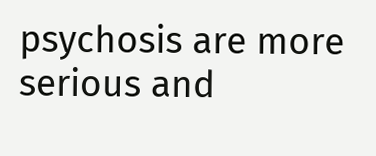psychosis are more serious and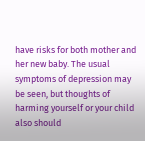have risks for both mother and her new baby. The usual symptoms of depression may be seen, but thoughts of harming yourself or your child also should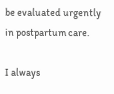be evaluated urgently in postpartum care.

I always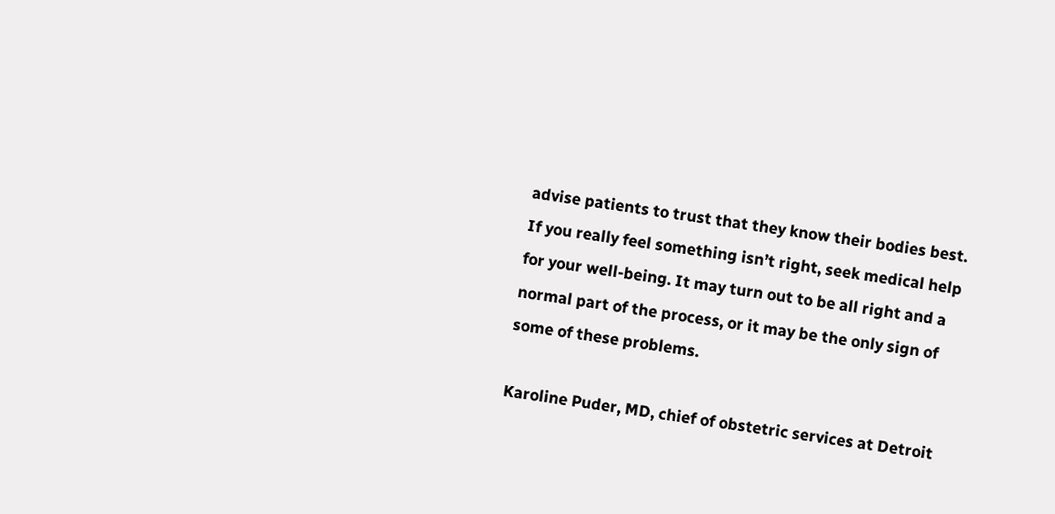advise patients to trust that they know their bodies best. If you really feel something isn’t right, seek medical help for your well-being. It may turn out to be all right and a normal part of the process, or it may be the only sign of some of these problems.

Karoline Puder, MD, chief of obstetric services at Detroit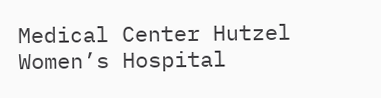Medical Center Hutzel Women’s Hospital